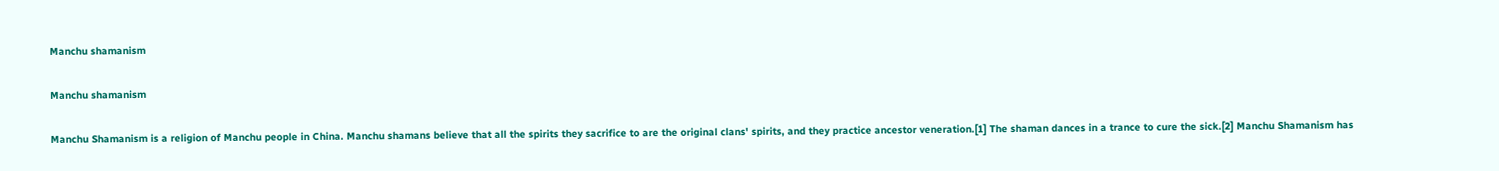Manchu shamanism

Manchu shamanism

Manchu Shamanism is a religion of Manchu people in China. Manchu shamans believe that all the spirits they sacrifice to are the original clans' spirits, and they practice ancestor veneration.[1] The shaman dances in a trance to cure the sick.[2] Manchu Shamanism has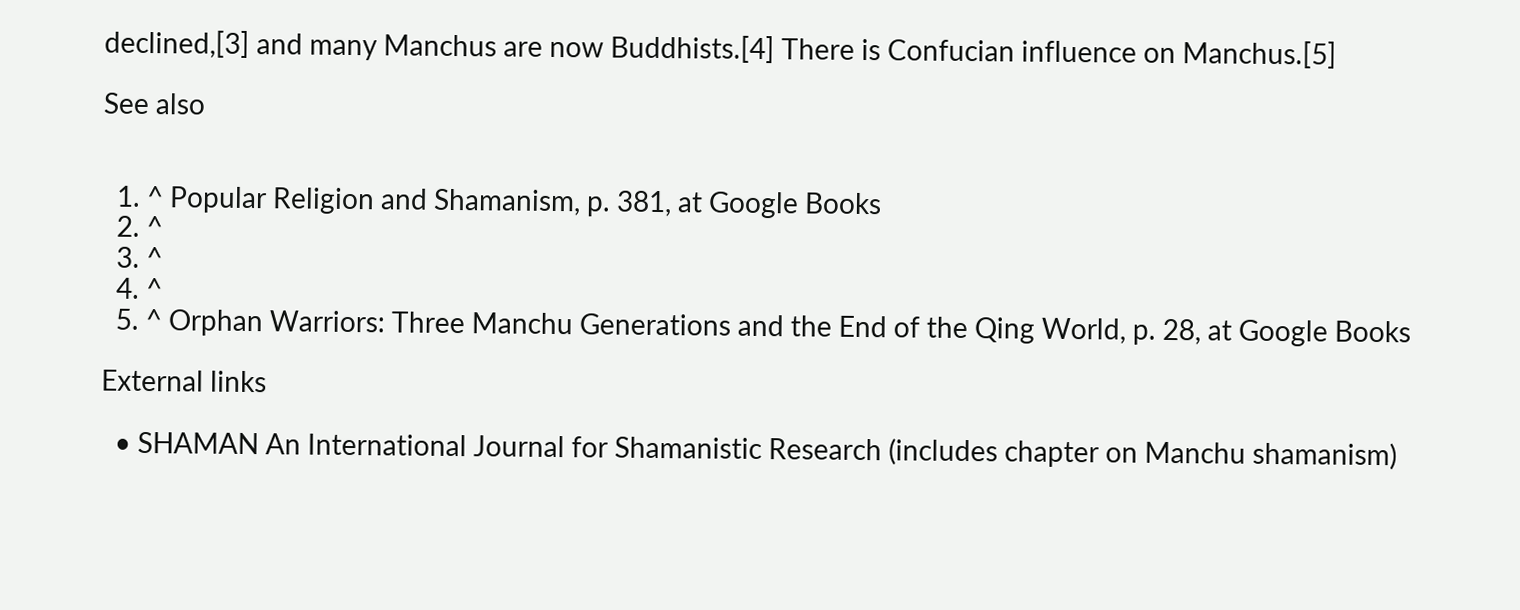declined,[3] and many Manchus are now Buddhists.[4] There is Confucian influence on Manchus.[5]

See also


  1. ^ Popular Religion and Shamanism, p. 381, at Google Books
  2. ^
  3. ^
  4. ^
  5. ^ Orphan Warriors: Three Manchu Generations and the End of the Qing World, p. 28, at Google Books

External links

  • SHAMAN An International Journal for Shamanistic Research (includes chapter on Manchu shamanism)